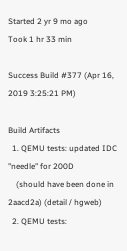Started 2 yr 9 mo ago
Took 1 hr 33 min

Success Build #377 (Apr 16, 2019 3:25:21 PM)

Build Artifacts
  1. QEMU tests: updated IDC "needle" for 200D
    (should have been done in 2aacd2a) (detail / hgweb)
  2. QEMU tests: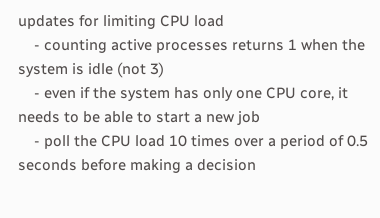updates for limiting CPU load
    - counting active processes returns 1 when the system is idle (not 3)
    - even if the system has only one CPU core, it needs to be able to start a new job
    - poll the CPU load 10 times over a period of 0.5 seconds before making a decision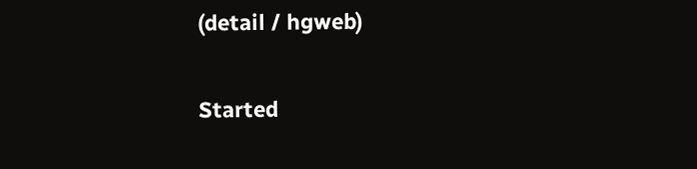(detail / hgweb)

Started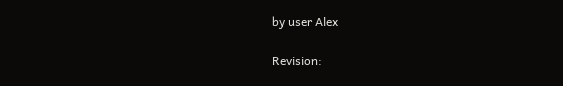by user Alex

Revision: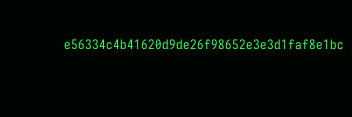e56334c4b41620d9de26f98652e3e3d1faf8e1bc